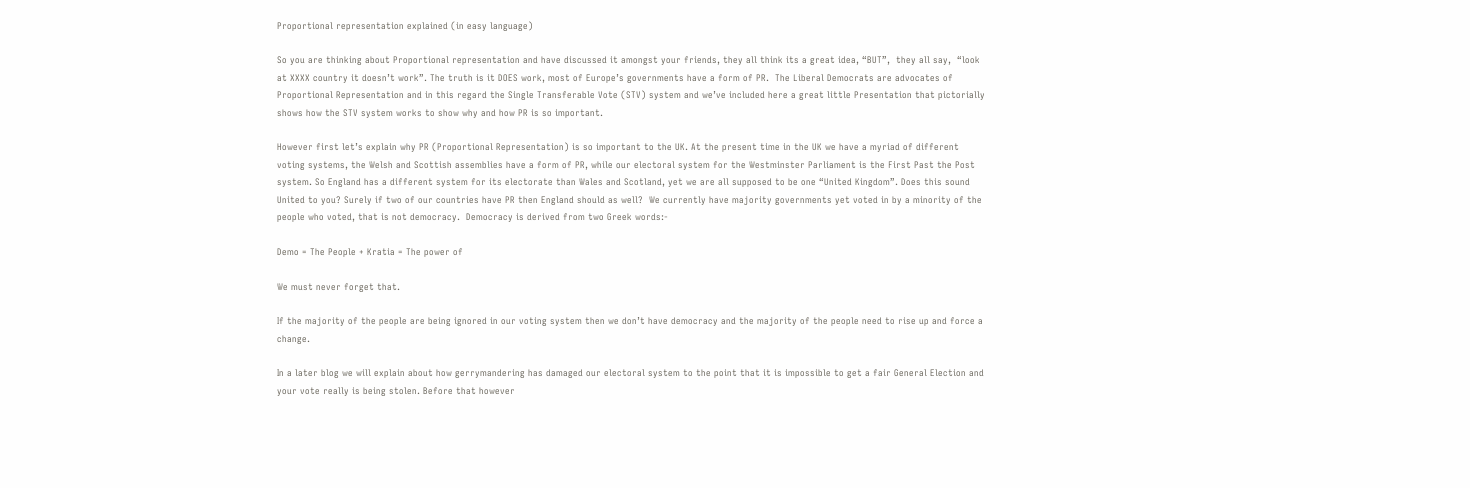Proportional representation explained (in easy language)

So you are thinking about Proportional representation and have discussed it amongst your friends, they all think its a great idea, “BUT”,  they all say,  “look at XXXX country it doesn’t work”. The truth is it DOES work, most of Europe’s governments have a form of PR.  The Liberal Democrats are advocates of Proportional Representation and in this regard the Single Transferable Vote (STV) system and we’ve included here a great little Presentation that pictorially shows how the STV system works to show why and how PR is so important.

However first let’s explain why PR (Proportional Representation) is so important to the UK. At the present time in the UK we have a myriad of different voting systems, the Welsh and Scottish assemblies have a form of PR, while our electoral system for the Westminster Parliament is the First Past the Post system. So England has a different system for its electorate than Wales and Scotland, yet we are all supposed to be one “United Kingdom”. Does this sound United to you? Surely if two of our countries have PR then England should as well?  We currently have majority governments yet voted in by a minority of the people who voted, that is not democracy.  Democracy is derived from two Greek words:-

Demo = The People + Kratia = The power of

We must never forget that.

If the majority of the people are being ignored in our voting system then we don’t have democracy and the majority of the people need to rise up and force a change.

In a later blog we will explain about how gerrymandering has damaged our electoral system to the point that it is impossible to get a fair General Election and your vote really is being stolen. Before that however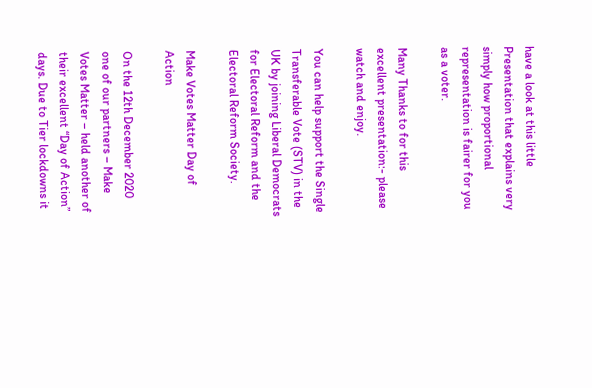have a look at this little Presentation that explains very simply how proportional representation is fairer for you as a voter.

Many Thanks to for this excellent presentation:- please watch and enjoy.

You can help support the Single Transferable Vote (STV) in the UK by joining Liberal Democrats for Electoral Reform and the Electoral Reform Society.

Make Votes Matter Day of Action

On the 12th December 2020 one of our partners – Make Votes Matter – held another of their excellent “Day of Action” days. Due to Tier lockdowns it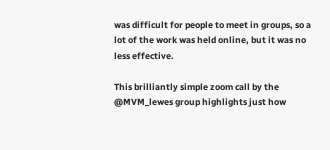was difficult for people to meet in groups, so a lot of the work was held online, but it was no less effective.

This brilliantly simple zoom call by the @MVM_lewes group highlights just how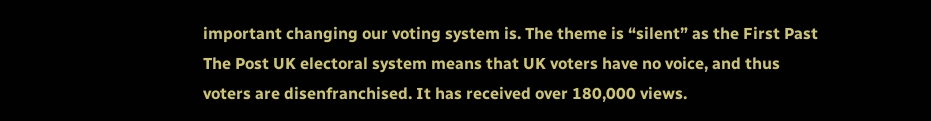important changing our voting system is. The theme is “silent” as the First Past The Post UK electoral system means that UK voters have no voice, and thus voters are disenfranchised. It has received over 180,000 views.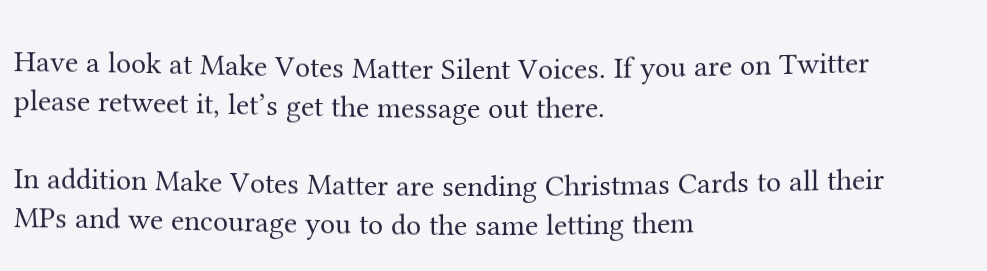Have a look at Make Votes Matter Silent Voices. If you are on Twitter please retweet it, let’s get the message out there.

In addition Make Votes Matter are sending Christmas Cards to all their MPs and we encourage you to do the same letting them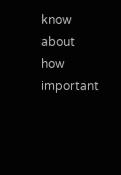know about how important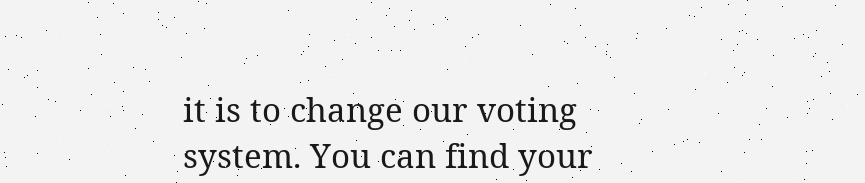it is to change our voting system. You can find your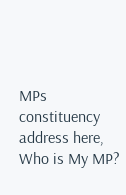MPs constituency address here, Who is My MP?